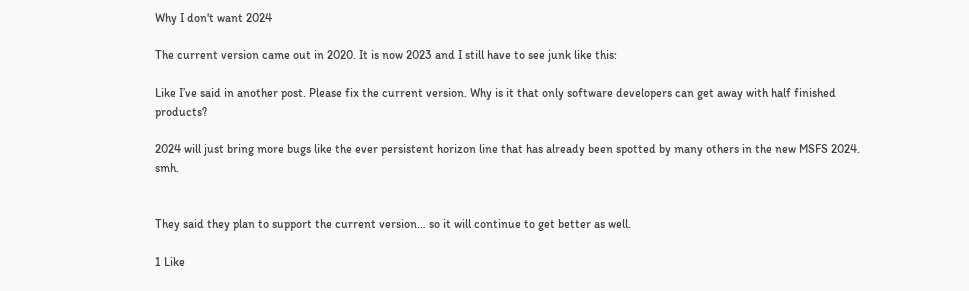Why I don't want 2024

The current version came out in 2020. It is now 2023 and I still have to see junk like this:

Like I’ve said in another post. Please fix the current version. Why is it that only software developers can get away with half finished products?

2024 will just bring more bugs like the ever persistent horizon line that has already been spotted by many others in the new MSFS 2024. smh.


They said they plan to support the current version… so it will continue to get better as well.

1 Like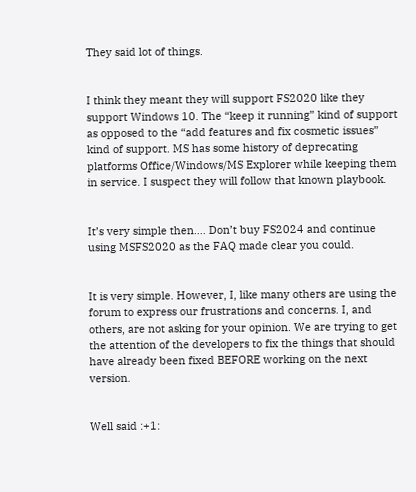They said lot of things.


I think they meant they will support FS2020 like they support Windows 10. The “keep it running” kind of support as opposed to the “add features and fix cosmetic issues” kind of support. MS has some history of deprecating platforms Office/Windows/MS Explorer while keeping them in service. I suspect they will follow that known playbook.


It’s very simple then…. Don’t buy FS2024 and continue using MSFS2020 as the FAQ made clear you could.


It is very simple. However, I, like many others are using the forum to express our frustrations and concerns. I, and others, are not asking for your opinion. We are trying to get the attention of the developers to fix the things that should have already been fixed BEFORE working on the next version.


Well said :+1: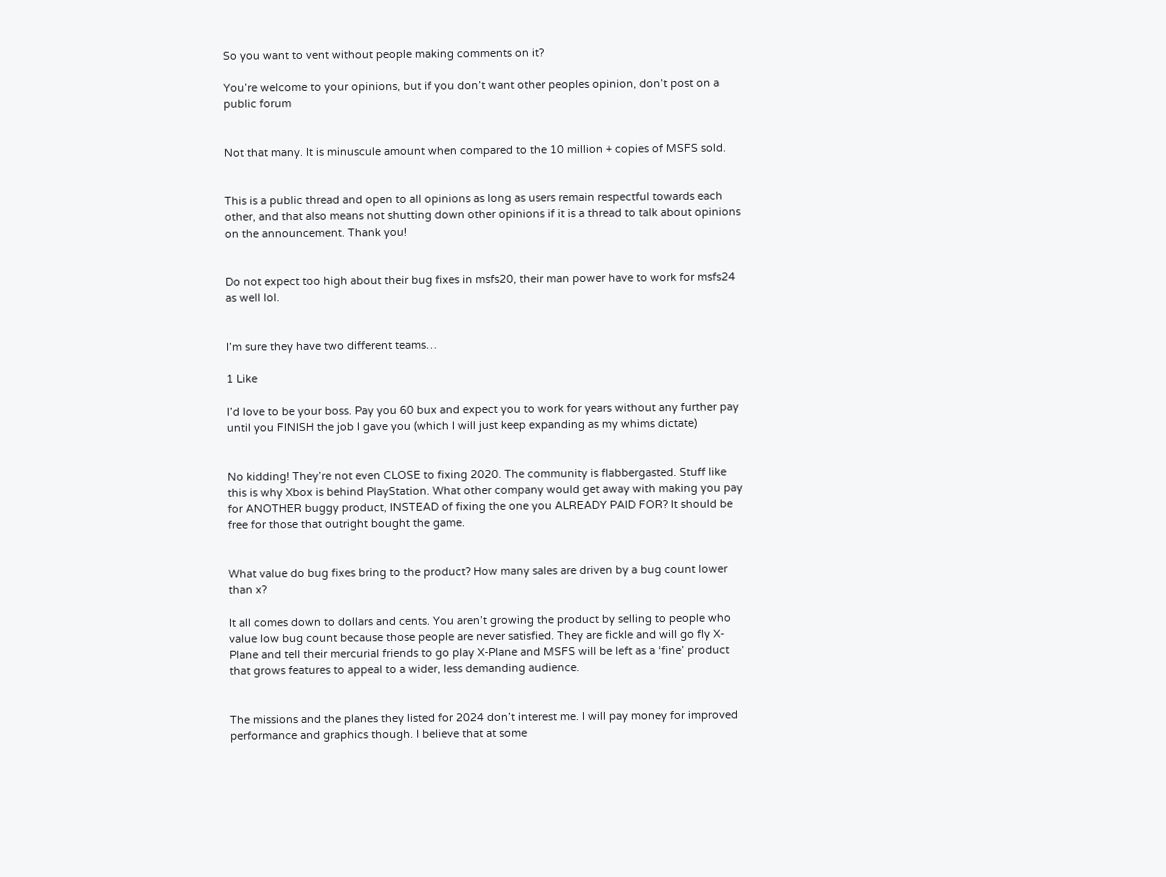So you want to vent without people making comments on it?

You’re welcome to your opinions, but if you don’t want other peoples opinion, don’t post on a public forum


Not that many. It is minuscule amount when compared to the 10 million + copies of MSFS sold.


This is a public thread and open to all opinions as long as users remain respectful towards each other, and that also means not shutting down other opinions if it is a thread to talk about opinions on the announcement. Thank you!


Do not expect too high about their bug fixes in msfs20, their man power have to work for msfs24 as well lol.


I’m sure they have two different teams…

1 Like

I’d love to be your boss. Pay you 60 bux and expect you to work for years without any further pay until you FINISH the job I gave you (which I will just keep expanding as my whims dictate)


No kidding! They’re not even CLOSE to fixing 2020. The community is flabbergasted. Stuff like this is why Xbox is behind PlayStation. What other company would get away with making you pay for ANOTHER buggy product, INSTEAD of fixing the one you ALREADY PAID FOR? It should be free for those that outright bought the game.


What value do bug fixes bring to the product? How many sales are driven by a bug count lower than x?

It all comes down to dollars and cents. You aren’t growing the product by selling to people who value low bug count because those people are never satisfied. They are fickle and will go fly X-Plane and tell their mercurial friends to go play X-Plane and MSFS will be left as a ‘fine’ product that grows features to appeal to a wider, less demanding audience.


The missions and the planes they listed for 2024 don’t interest me. I will pay money for improved performance and graphics though. I believe that at some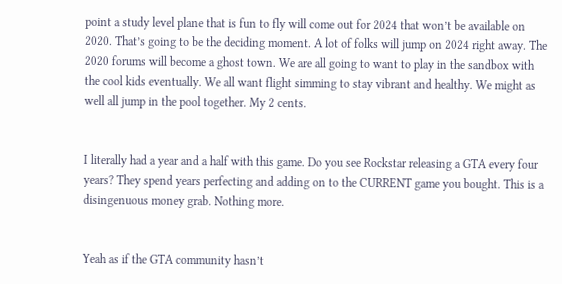point a study level plane that is fun to fly will come out for 2024 that won’t be available on 2020. That’s going to be the deciding moment. A lot of folks will jump on 2024 right away. The 2020 forums will become a ghost town. We are all going to want to play in the sandbox with the cool kids eventually. We all want flight simming to stay vibrant and healthy. We might as well all jump in the pool together. My 2 cents.


I literally had a year and a half with this game. Do you see Rockstar releasing a GTA every four years? They spend years perfecting and adding on to the CURRENT game you bought. This is a disingenuous money grab. Nothing more.


Yeah as if the GTA community hasn’t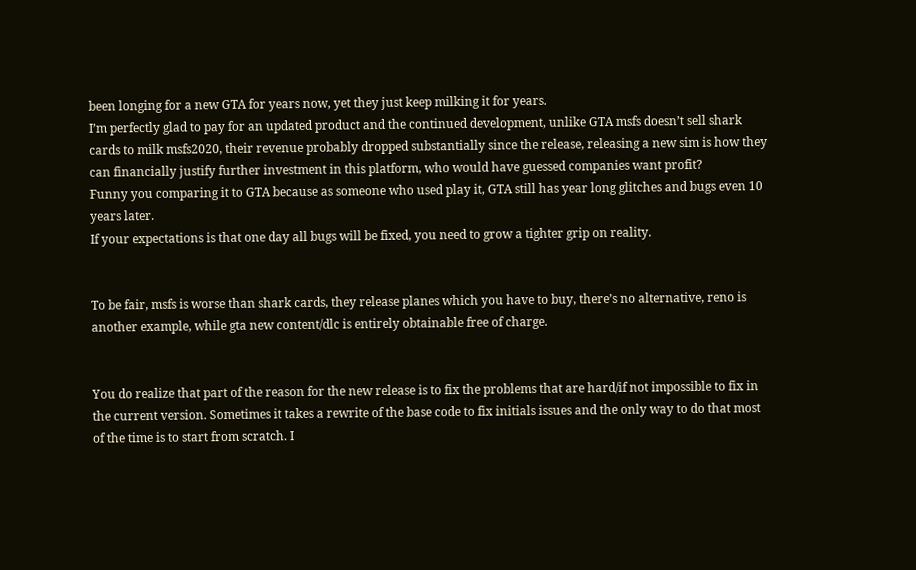been longing for a new GTA for years now, yet they just keep milking it for years.
I’m perfectly glad to pay for an updated product and the continued development, unlike GTA msfs doesn’t sell shark cards to milk msfs2020, their revenue probably dropped substantially since the release, releasing a new sim is how they can financially justify further investment in this platform, who would have guessed companies want profit?
Funny you comparing it to GTA because as someone who used play it, GTA still has year long glitches and bugs even 10 years later.
If your expectations is that one day all bugs will be fixed, you need to grow a tighter grip on reality.


To be fair, msfs is worse than shark cards, they release planes which you have to buy, there’s no alternative, reno is another example, while gta new content/dlc is entirely obtainable free of charge.


You do realize that part of the reason for the new release is to fix the problems that are hard/if not impossible to fix in the current version. Sometimes it takes a rewrite of the base code to fix initials issues and the only way to do that most of the time is to start from scratch. I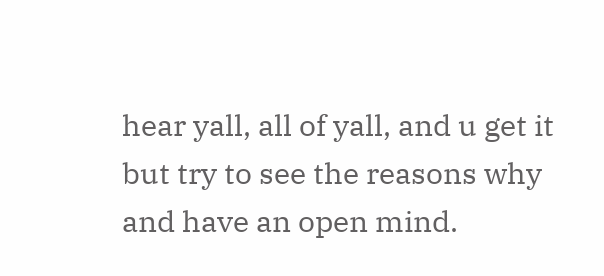hear yall, all of yall, and u get it but try to see the reasons why and have an open mind.